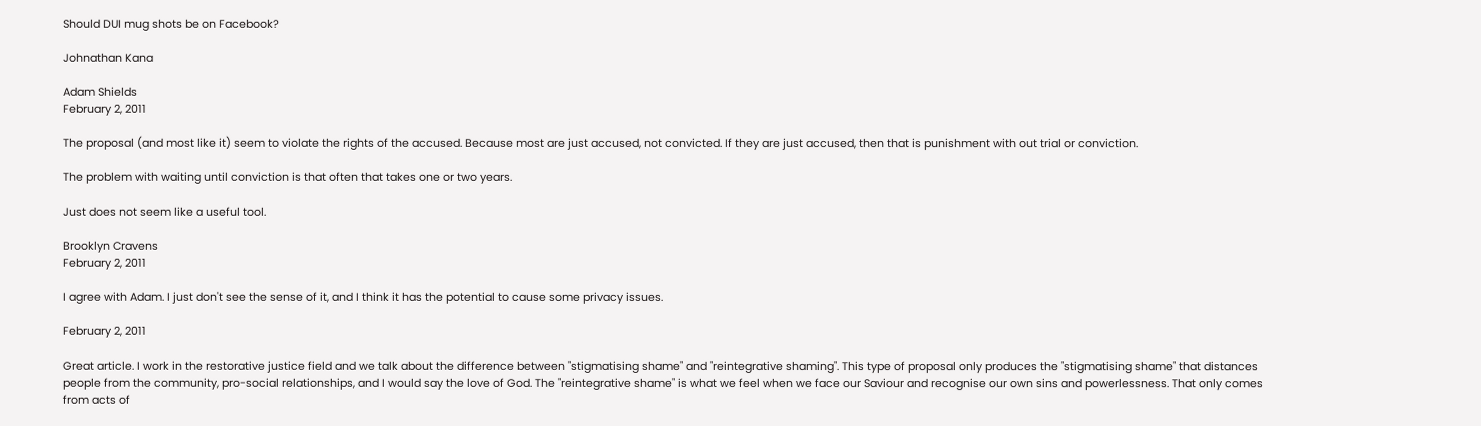Should DUI mug shots be on Facebook?

Johnathan Kana

Adam Shields
February 2, 2011

The proposal (and most like it) seem to violate the rights of the accused. Because most are just accused, not convicted. If they are just accused, then that is punishment with out trial or conviction.

The problem with waiting until conviction is that often that takes one or two years.

Just does not seem like a useful tool.

Brooklyn Cravens
February 2, 2011

I agree with Adam. I just don't see the sense of it, and I think it has the potential to cause some privacy issues.

February 2, 2011

Great article. I work in the restorative justice field and we talk about the difference between "stigmatising shame" and "reintegrative shaming". This type of proposal only produces the "stigmatising shame" that distances people from the community, pro-social relationships, and I would say the love of God. The "reintegrative shame" is what we feel when we face our Saviour and recognise our own sins and powerlessness. That only comes from acts of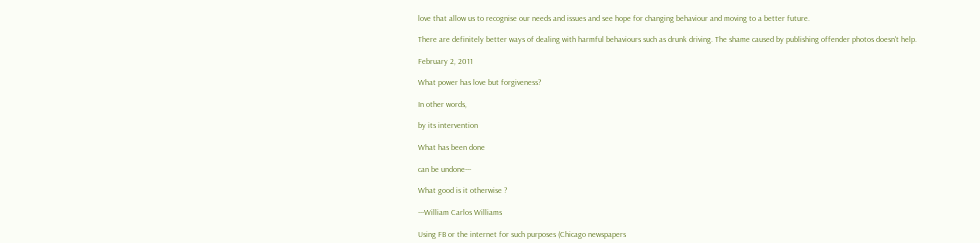love that allow us to recognise our needs and issues and see hope for changing behaviour and moving to a better future.

There are definitely better ways of dealing with harmful behaviours such as drunk driving. The shame caused by publishing offender photos doesn't help.

February 2, 2011

What power has love but forgiveness?

In other words,

by its intervention

What has been done

can be undone---

What good is it otherwise ?

---William Carlos Williams

Using FB or the internet for such purposes (Chicago newspapers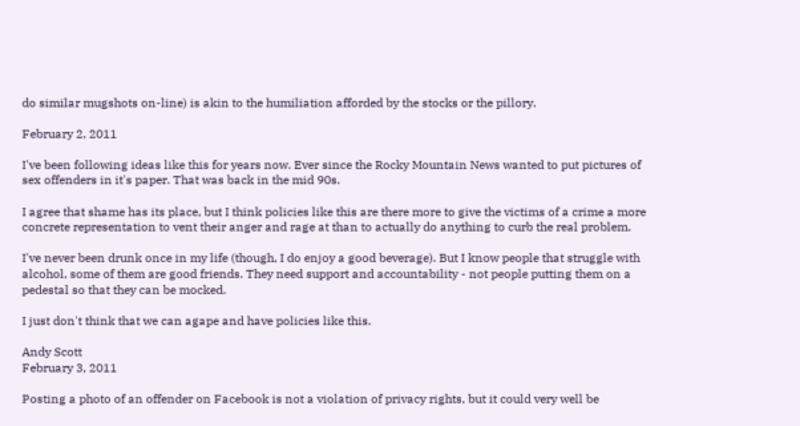do similar mugshots on-line) is akin to the humiliation afforded by the stocks or the pillory.

February 2, 2011

I've been following ideas like this for years now. Ever since the Rocky Mountain News wanted to put pictures of sex offenders in it's paper. That was back in the mid 90s.

I agree that shame has its place, but I think policies like this are there more to give the victims of a crime a more concrete representation to vent their anger and rage at than to actually do anything to curb the real problem.

I've never been drunk once in my life (though, I do enjoy a good beverage). But I know people that struggle with alcohol, some of them are good friends. They need support and accountability - not people putting them on a pedestal so that they can be mocked.

I just don't think that we can agape and have policies like this.

Andy Scott
February 3, 2011

Posting a photo of an offender on Facebook is not a violation of privacy rights, but it could very well be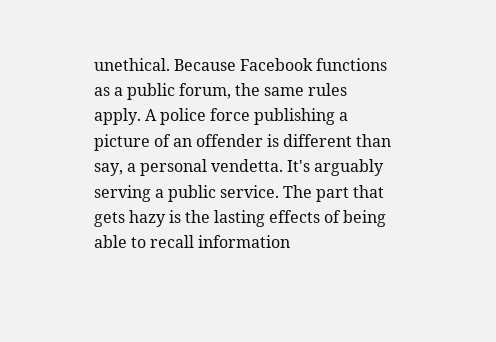unethical. Because Facebook functions as a public forum, the same rules apply. A police force publishing a picture of an offender is different than say, a personal vendetta. It's arguably serving a public service. The part that gets hazy is the lasting effects of being able to recall information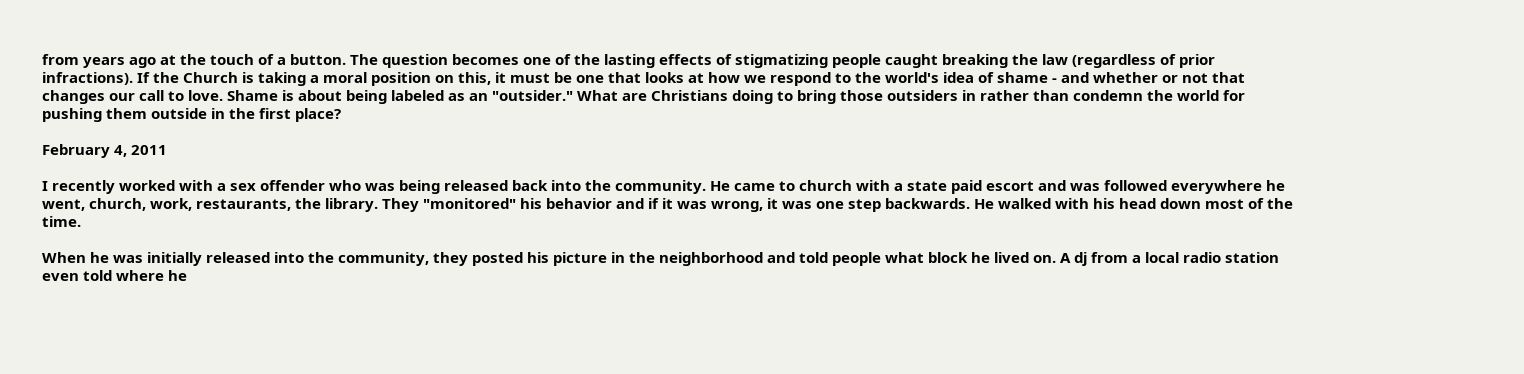from years ago at the touch of a button. The question becomes one of the lasting effects of stigmatizing people caught breaking the law (regardless of prior infractions). If the Church is taking a moral position on this, it must be one that looks at how we respond to the world's idea of shame - and whether or not that changes our call to love. Shame is about being labeled as an "outsider." What are Christians doing to bring those outsiders in rather than condemn the world for pushing them outside in the first place?

February 4, 2011

I recently worked with a sex offender who was being released back into the community. He came to church with a state paid escort and was followed everywhere he went, church, work, restaurants, the library. They "monitored" his behavior and if it was wrong, it was one step backwards. He walked with his head down most of the time.

When he was initially released into the community, they posted his picture in the neighborhood and told people what block he lived on. A dj from a local radio station even told where he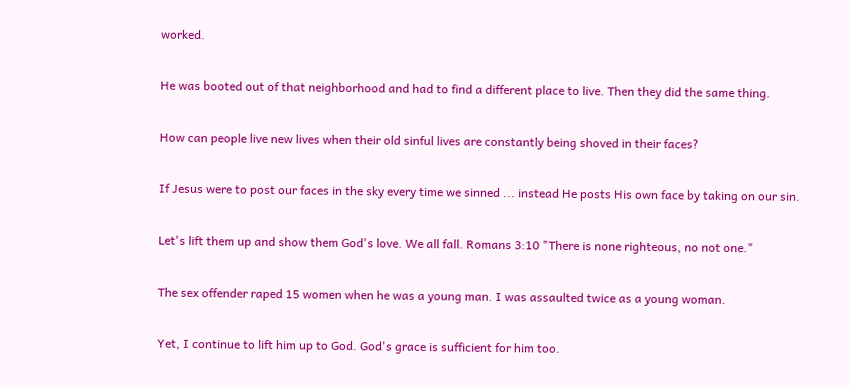worked.

He was booted out of that neighborhood and had to find a different place to live. Then they did the same thing.

How can people live new lives when their old sinful lives are constantly being shoved in their faces?

If Jesus were to post our faces in the sky every time we sinned ... instead He posts His own face by taking on our sin.

Let's lift them up and show them God's love. We all fall. Romans 3:10 "There is none righteous, no not one."

The sex offender raped 15 women when he was a young man. I was assaulted twice as a young woman.

Yet, I continue to lift him up to God. God's grace is sufficient for him too.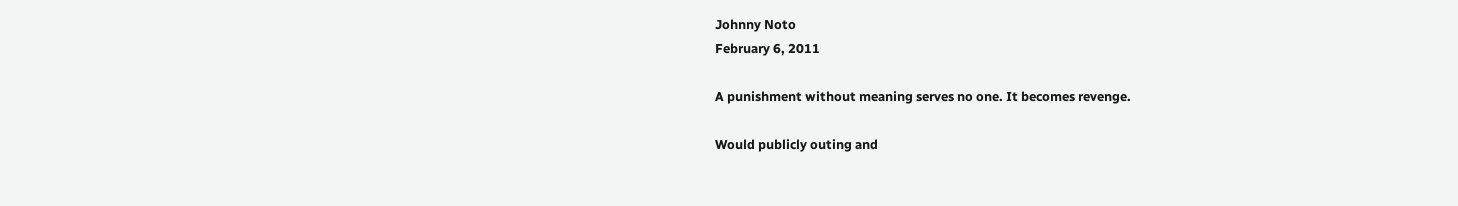Johnny Noto
February 6, 2011

A punishment without meaning serves no one. It becomes revenge.

Would publicly outing and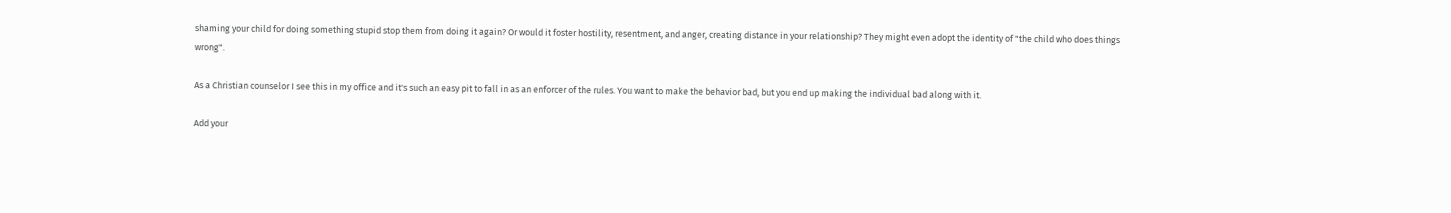shaming your child for doing something stupid stop them from doing it again? Or would it foster hostility, resentment, and anger, creating distance in your relationship? They might even adopt the identity of "the child who does things wrong".

As a Christian counselor I see this in my office and it's such an easy pit to fall in as an enforcer of the rules. You want to make the behavior bad, but you end up making the individual bad along with it.

Add your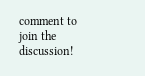comment to join the discussion!